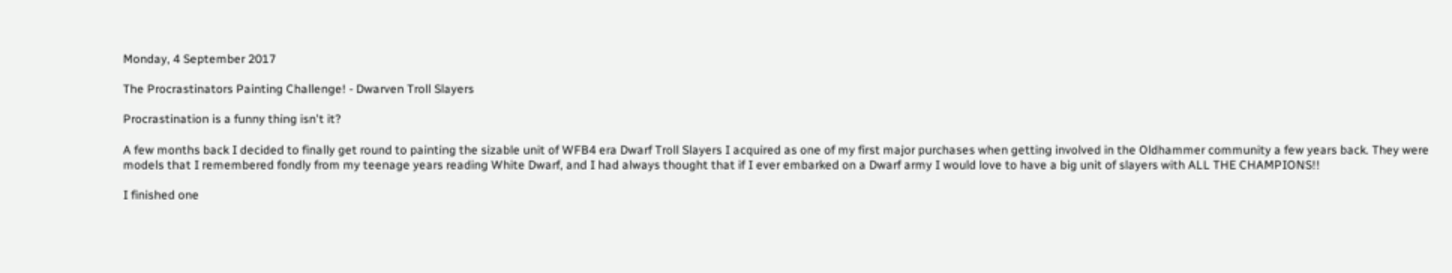Monday, 4 September 2017

The Procrastinators Painting Challenge! - Dwarven Troll Slayers

Procrastination is a funny thing isn't it?

A few months back I decided to finally get round to painting the sizable unit of WFB4 era Dwarf Troll Slayers I acquired as one of my first major purchases when getting involved in the Oldhammer community a few years back. They were models that I remembered fondly from my teenage years reading White Dwarf, and I had always thought that if I ever embarked on a Dwarf army I would love to have a big unit of slayers with ALL THE CHAMPIONS!!

I finished one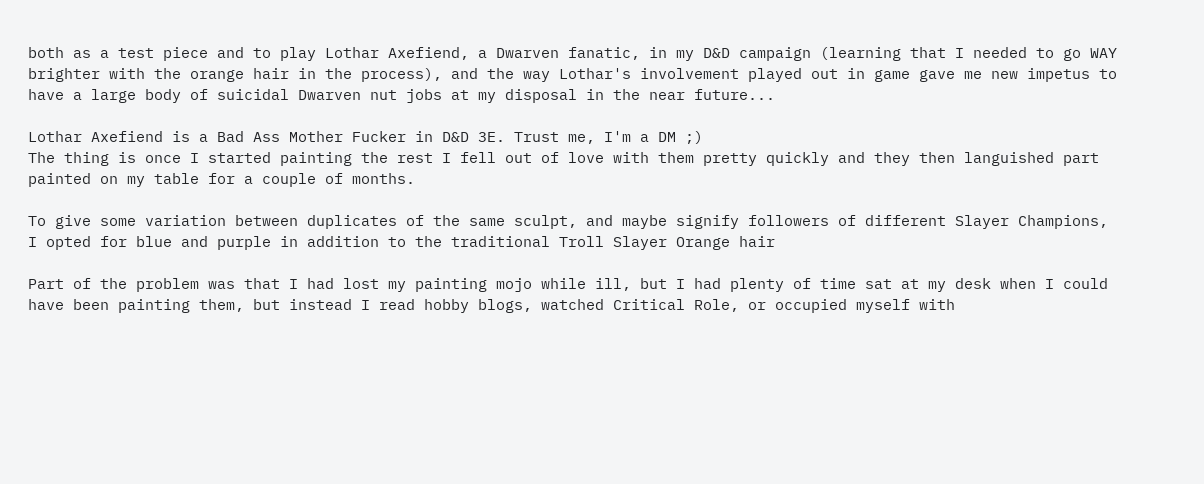both as a test piece and to play Lothar Axefiend, a Dwarven fanatic, in my D&D campaign (learning that I needed to go WAY brighter with the orange hair in the process), and the way Lothar's involvement played out in game gave me new impetus to have a large body of suicidal Dwarven nut jobs at my disposal in the near future...

Lothar Axefiend is a Bad Ass Mother Fucker in D&D 3E. Trust me, I'm a DM ;)
The thing is once I started painting the rest I fell out of love with them pretty quickly and they then languished part painted on my table for a couple of months.

To give some variation between duplicates of the same sculpt, and maybe signify followers of different Slayer Champions, I opted for blue and purple in addition to the traditional Troll Slayer Orange hair

Part of the problem was that I had lost my painting mojo while ill, but I had plenty of time sat at my desk when I could have been painting them, but instead I read hobby blogs, watched Critical Role, or occupied myself with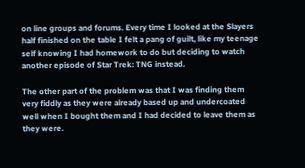on line groups and forums. Every time I looked at the Slayers half finished on the table I felt a pang of guilt, like my teenage self knowing I had homework to do but deciding to watch another episode of Star Trek: TNG instead.

The other part of the problem was that I was finding them very fiddly as they were already based up and undercoated well when I bought them and I had decided to leave them as they were.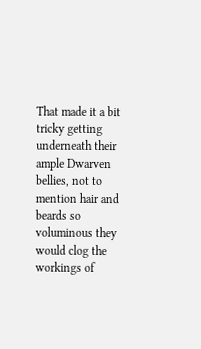That made it a bit tricky getting underneath their ample Dwarven bellies, not to mention hair and beards so voluminous they would clog the workings of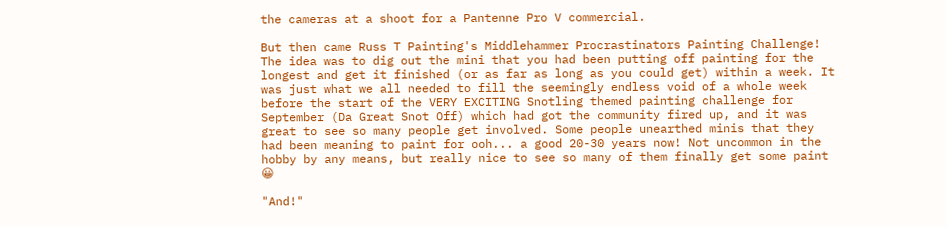the cameras at a shoot for a Pantenne Pro V commercial.

But then came Russ T Painting's Middlehammer Procrastinators Painting Challenge! The idea was to dig out the mini that you had been putting off painting for the longest and get it finished (or as far as long as you could get) within a week. It was just what we all needed to fill the seemingly endless void of a whole week before the start of the VERY EXCITING Snotling themed painting challenge for September (Da Great Snot Off) which had got the community fired up, and it was great to see so many people get involved. Some people unearthed minis that they had been meaning to paint for ooh... a good 20-30 years now! Not uncommon in the hobby by any means, but really nice to see so many of them finally get some paint 😀

"And!"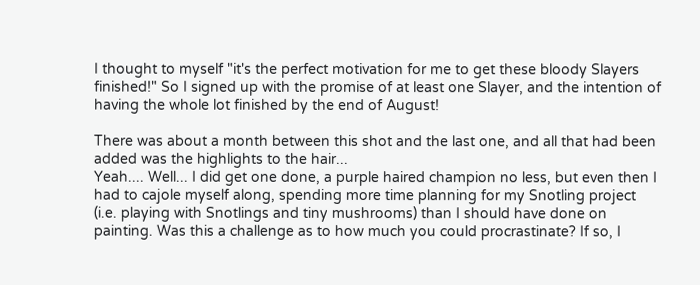I thought to myself "it's the perfect motivation for me to get these bloody Slayers finished!" So I signed up with the promise of at least one Slayer, and the intention of having the whole lot finished by the end of August!

There was about a month between this shot and the last one, and all that had been added was the highlights to the hair...
Yeah.... Well... I did get one done, a purple haired champion no less, but even then I had to cajole myself along, spending more time planning for my Snotling project (i.e. playing with Snotlings and tiny mushrooms) than I should have done on painting. Was this a challenge as to how much you could procrastinate? If so, I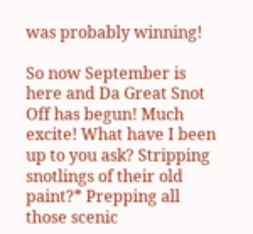was probably winning!

So now September is here and Da Great Snot Off has begun! Much excite! What have I been up to you ask? Stripping snotlings of their old paint?* Prepping all those scenic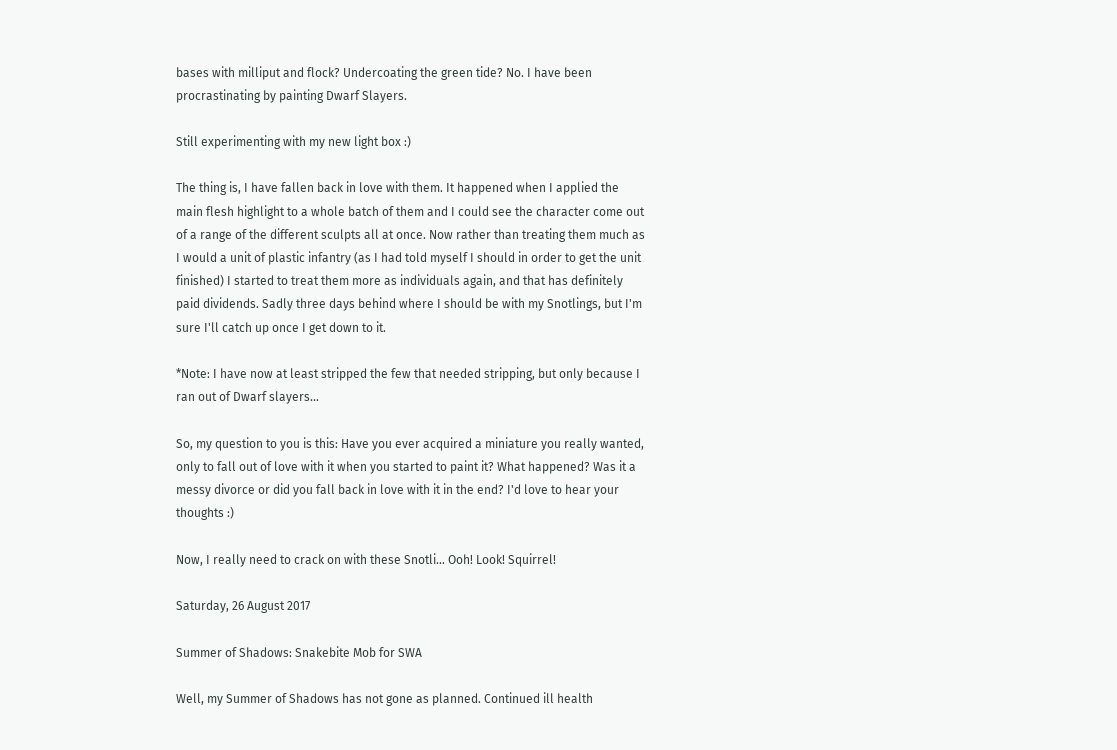bases with milliput and flock? Undercoating the green tide? No. I have been procrastinating by painting Dwarf Slayers.

Still experimenting with my new light box :)

The thing is, I have fallen back in love with them. It happened when I applied the main flesh highlight to a whole batch of them and I could see the character come out of a range of the different sculpts all at once. Now rather than treating them much as I would a unit of plastic infantry (as I had told myself I should in order to get the unit finished) I started to treat them more as individuals again, and that has definitely paid dividends. Sadly three days behind where I should be with my Snotlings, but I'm sure I'll catch up once I get down to it.

*Note: I have now at least stripped the few that needed stripping, but only because I ran out of Dwarf slayers...

So, my question to you is this: Have you ever acquired a miniature you really wanted, only to fall out of love with it when you started to paint it? What happened? Was it a messy divorce or did you fall back in love with it in the end? I'd love to hear your thoughts :)

Now, I really need to crack on with these Snotli... Ooh! Look! Squirrel!

Saturday, 26 August 2017

Summer of Shadows: Snakebite Mob for SWA

Well, my Summer of Shadows has not gone as planned. Continued ill health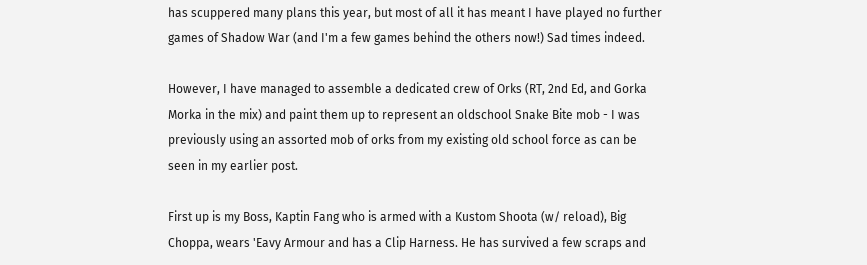has scuppered many plans this year, but most of all it has meant I have played no further games of Shadow War (and I'm a few games behind the others now!) Sad times indeed.

However, I have managed to assemble a dedicated crew of Orks (RT, 2nd Ed, and Gorka Morka in the mix) and paint them up to represent an oldschool Snake Bite mob - I was previously using an assorted mob of orks from my existing old school force as can be seen in my earlier post.

First up is my Boss, Kaptin Fang who is armed with a Kustom Shoota (w/ reload), Big Choppa, wears 'Eavy Armour and has a Clip Harness. He has survived a few scraps and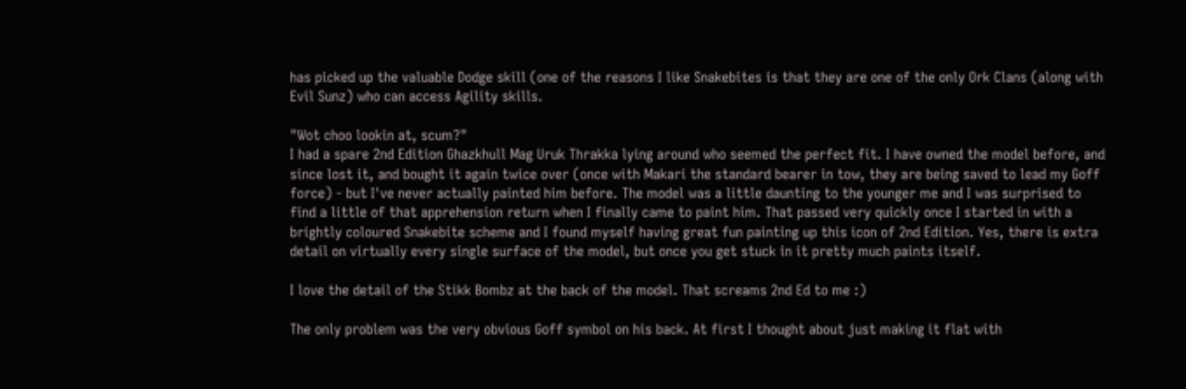has picked up the valuable Dodge skill (one of the reasons I like Snakebites is that they are one of the only Ork Clans (along with Evil Sunz) who can access Agility skills.

"Wot choo lookin at, scum?"
I had a spare 2nd Edition Ghazkhull Mag Uruk Thrakka lying around who seemed the perfect fit. I have owned the model before, and since lost it, and bought it again twice over (once with Makari the standard bearer in tow, they are being saved to lead my Goff force) - but I've never actually painted him before. The model was a little daunting to the younger me and I was surprised to find a little of that apprehension return when I finally came to paint him. That passed very quickly once I started in with a brightly coloured Snakebite scheme and I found myself having great fun painting up this icon of 2nd Edition. Yes, there is extra detail on virtually every single surface of the model, but once you get stuck in it pretty much paints itself.

I love the detail of the Stikk Bombz at the back of the model. That screams 2nd Ed to me :)

The only problem was the very obvious Goff symbol on his back. At first I thought about just making it flat with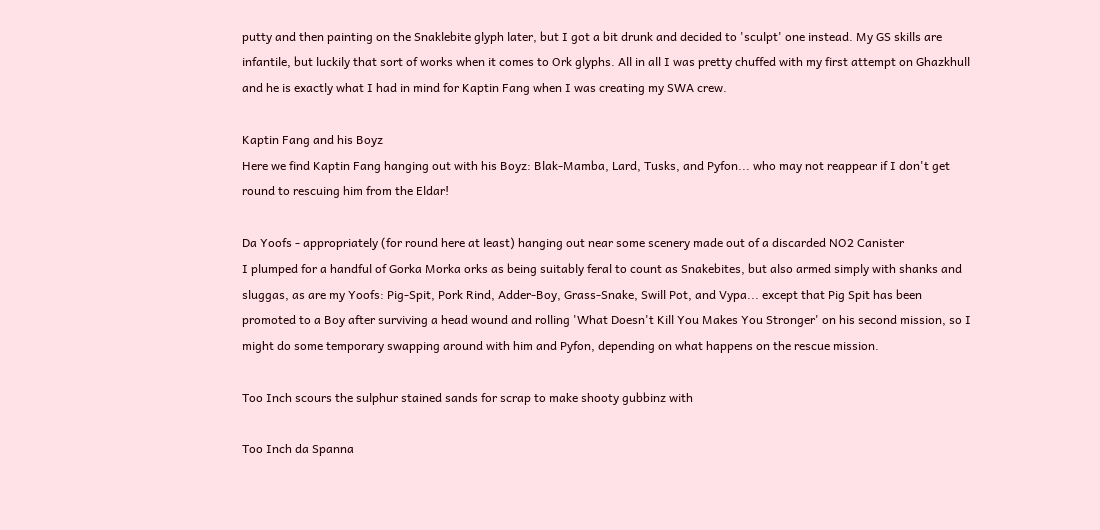putty and then painting on the Snaklebite glyph later, but I got a bit drunk and decided to 'sculpt' one instead. My GS skills are infantile, but luckily that sort of works when it comes to Ork glyphs. All in all I was pretty chuffed with my first attempt on Ghazkhull and he is exactly what I had in mind for Kaptin Fang when I was creating my SWA crew.

Kaptin Fang and his Boyz
Here we find Kaptin Fang hanging out with his Boyz: Blak-Mamba, Lard, Tusks, and Pyfon... who may not reappear if I don't get round to rescuing him from the Eldar!

Da Yoofs - appropriately (for round here at least) hanging out near some scenery made out of a discarded NO2 Canister
I plumped for a handful of Gorka Morka orks as being suitably feral to count as Snakebites, but also armed simply with shanks and sluggas, as are my Yoofs: Pig-Spit, Pork Rind, Adder-Boy, Grass-Snake, Swill Pot, and Vypa... except that Pig Spit has been promoted to a Boy after surviving a head wound and rolling 'What Doesn't Kill You Makes You Stronger' on his second mission, so I might do some temporary swapping around with him and Pyfon, depending on what happens on the rescue mission.

Too Inch scours the sulphur stained sands for scrap to make shooty gubbinz with

Too Inch da Spanna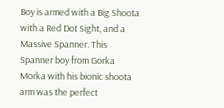Boy is armed with a Big Shoota with a Red Dot Sight, and a Massive Spanner. This Spanner boy from Gorka Morka with his bionic shoota arm was the perfect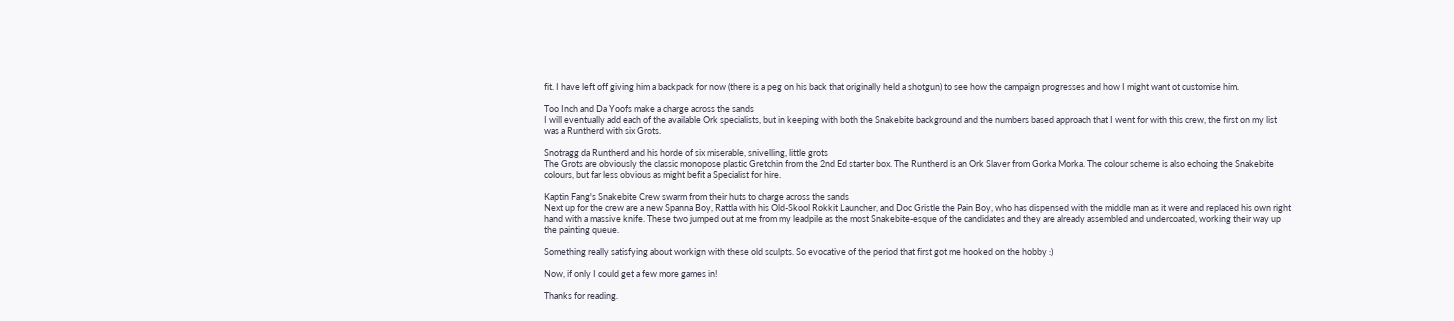fit. I have left off giving him a backpack for now (there is a peg on his back that originally held a shotgun) to see how the campaign progresses and how I might want ot customise him.

Too Inch and Da Yoofs make a charge across the sands
I will eventually add each of the available Ork specialists, but in keeping with both the Snakebite background and the numbers based approach that I went for with this crew, the first on my list was a Runtherd with six Grots.

Snotragg da Runtherd and his horde of six miserable, snivelling, little grots
The Grots are obviously the classic monopose plastic Gretchin from the 2nd Ed starter box. The Runtherd is an Ork Slaver from Gorka Morka. The colour scheme is also echoing the Snakebite colours, but far less obvious as might befit a Specialist for hire.

Kaptin Fang's Snakebite Crew swarm from their huts to charge across the sands
Next up for the crew are a new Spanna Boy, Rattla with his Old-Skool Rokkit Launcher, and Doc Gristle the Pain Boy, who has dispensed with the middle man as it were and replaced his own right hand with a massive knife. These two jumped out at me from my leadpile as the most Snakebite-esque of the candidates and they are already assembled and undercoated, working their way up the painting queue.

Something really satisfying about workign with these old sculpts. So evocative of the period that first got me hooked on the hobby :)

Now, if only I could get a few more games in!

Thanks for reading.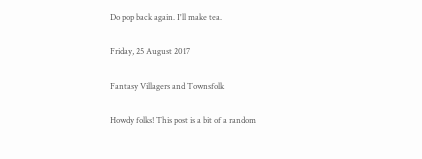Do pop back again. I'll make tea.

Friday, 25 August 2017

Fantasy Villagers and Townsfolk

Howdy folks! This post is a bit of a random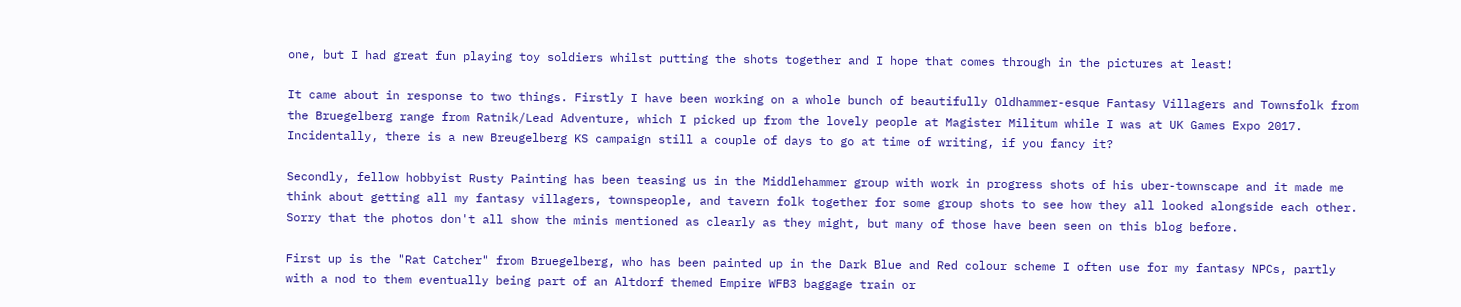one, but I had great fun playing toy soldiers whilst putting the shots together and I hope that comes through in the pictures at least!

It came about in response to two things. Firstly I have been working on a whole bunch of beautifully Oldhammer-esque Fantasy Villagers and Townsfolk from the Bruegelberg range from Ratnik/Lead Adventure, which I picked up from the lovely people at Magister Militum while I was at UK Games Expo 2017. Incidentally, there is a new Breugelberg KS campaign still a couple of days to go at time of writing, if you fancy it?

Secondly, fellow hobbyist Rusty Painting has been teasing us in the Middlehammer group with work in progress shots of his uber-townscape and it made me think about getting all my fantasy villagers, townspeople, and tavern folk together for some group shots to see how they all looked alongside each other. Sorry that the photos don't all show the minis mentioned as clearly as they might, but many of those have been seen on this blog before.

First up is the "Rat Catcher" from Bruegelberg, who has been painted up in the Dark Blue and Red colour scheme I often use for my fantasy NPCs, partly with a nod to them eventually being part of an Altdorf themed Empire WFB3 baggage train or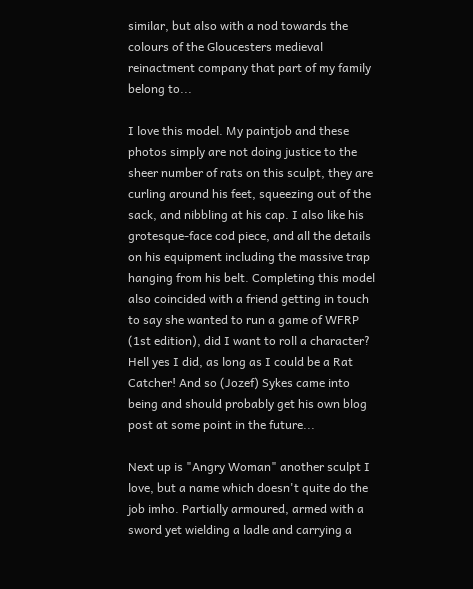similar, but also with a nod towards the colours of the Gloucesters medieval reinactment company that part of my family belong to...

I love this model. My paintjob and these photos simply are not doing justice to the sheer number of rats on this sculpt, they are curling around his feet, squeezing out of the sack, and nibbling at his cap. I also like his grotesque-face cod piece, and all the details on his equipment including the massive trap hanging from his belt. Completing this model also coincided with a friend getting in touch to say she wanted to run a game of WFRP (1st edition), did I want to roll a character? Hell yes I did, as long as I could be a Rat Catcher! And so (Jozef) Sykes came into being and should probably get his own blog post at some point in the future...

Next up is "Angry Woman" another sculpt I love, but a name which doesn't quite do the job imho. Partially armoured, armed with a sword yet wielding a ladle and carrying a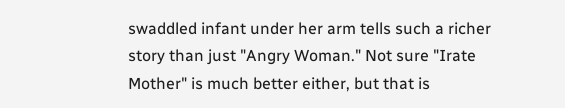swaddled infant under her arm tells such a richer story than just "Angry Woman." Not sure "Irate Mother" is much better either, but that is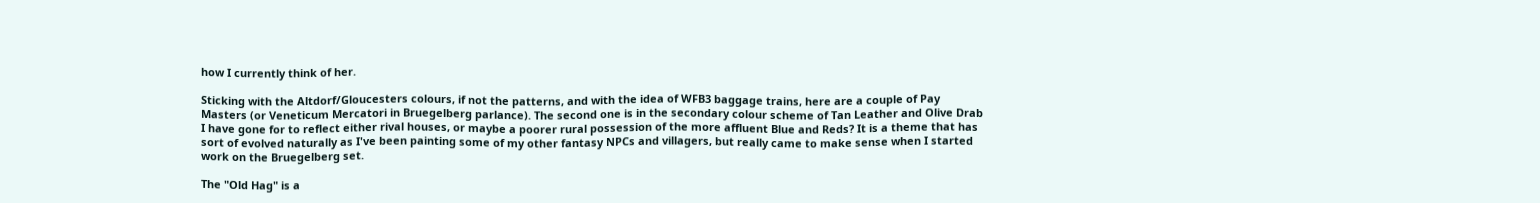how I currently think of her.

Sticking with the Altdorf/Gloucesters colours, if not the patterns, and with the idea of WFB3 baggage trains, here are a couple of Pay Masters (or Veneticum Mercatori in Bruegelberg parlance). The second one is in the secondary colour scheme of Tan Leather and Olive Drab I have gone for to reflect either rival houses, or maybe a poorer rural possession of the more affluent Blue and Reds? It is a theme that has sort of evolved naturally as I've been painting some of my other fantasy NPCs and villagers, but really came to make sense when I started work on the Bruegelberg set.

The "Old Hag" is a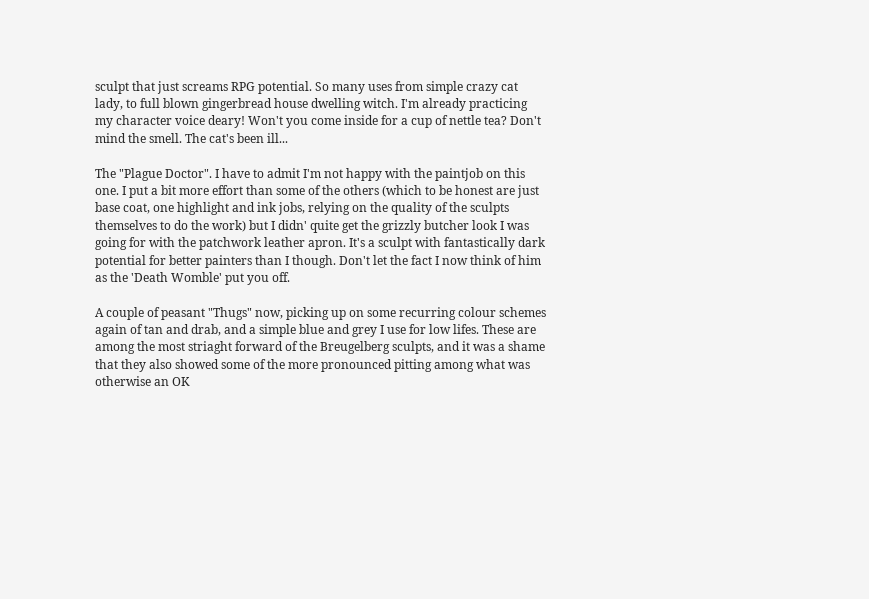sculpt that just screams RPG potential. So many uses from simple crazy cat lady, to full blown gingerbread house dwelling witch. I'm already practicing my character voice deary! Won't you come inside for a cup of nettle tea? Don't mind the smell. The cat's been ill...

The "Plague Doctor". I have to admit I'm not happy with the paintjob on this one. I put a bit more effort than some of the others (which to be honest are just base coat, one highlight and ink jobs, relying on the quality of the sculpts themselves to do the work) but I didn' quite get the grizzly butcher look I was going for with the patchwork leather apron. It's a sculpt with fantastically dark potential for better painters than I though. Don't let the fact I now think of him as the 'Death Womble' put you off.

A couple of peasant "Thugs" now, picking up on some recurring colour schemes again of tan and drab, and a simple blue and grey I use for low lifes. These are among the most striaght forward of the Breugelberg sculpts, and it was a shame that they also showed some of the more pronounced pitting among what was otherwise an OK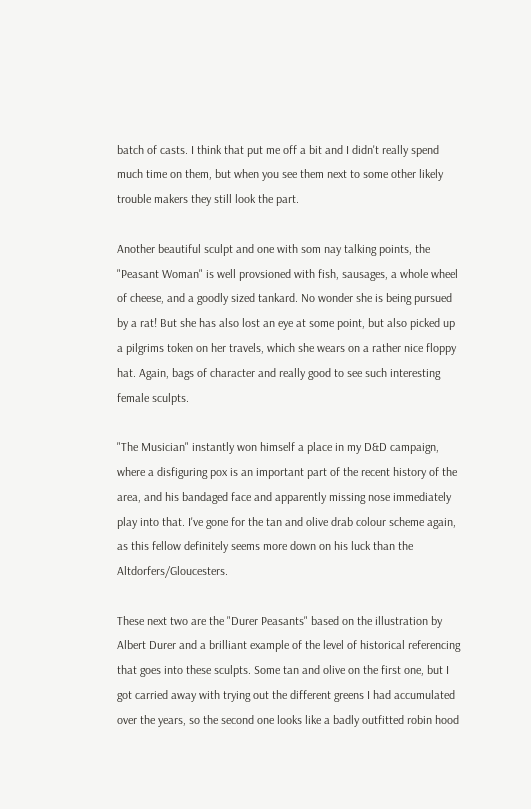batch of casts. I think that put me off a bit and I didn't really spend much time on them, but when you see them next to some other likely trouble makers they still look the part.

Another beautiful sculpt and one with som nay talking points, the "Peasant Woman" is well provsioned with fish, sausages, a whole wheel of cheese, and a goodly sized tankard. No wonder she is being pursued by a rat! But she has also lost an eye at some point, but also picked up a pilgrims token on her travels, which she wears on a rather nice floppy hat. Again, bags of character and really good to see such interesting female sculpts.

"The Musician" instantly won himself a place in my D&D campaign, where a disfiguring pox is an important part of the recent history of the area, and his bandaged face and apparently missing nose immediately play into that. I've gone for the tan and olive drab colour scheme again, as this fellow definitely seems more down on his luck than the Altdorfers/Gloucesters.

These next two are the "Durer Peasants" based on the illustration by Albert Durer and a brilliant example of the level of historical referencing that goes into these sculpts. Some tan and olive on the first one, but I got carried away with trying out the different greens I had accumulated over the years, so the second one looks like a badly outfitted robin hood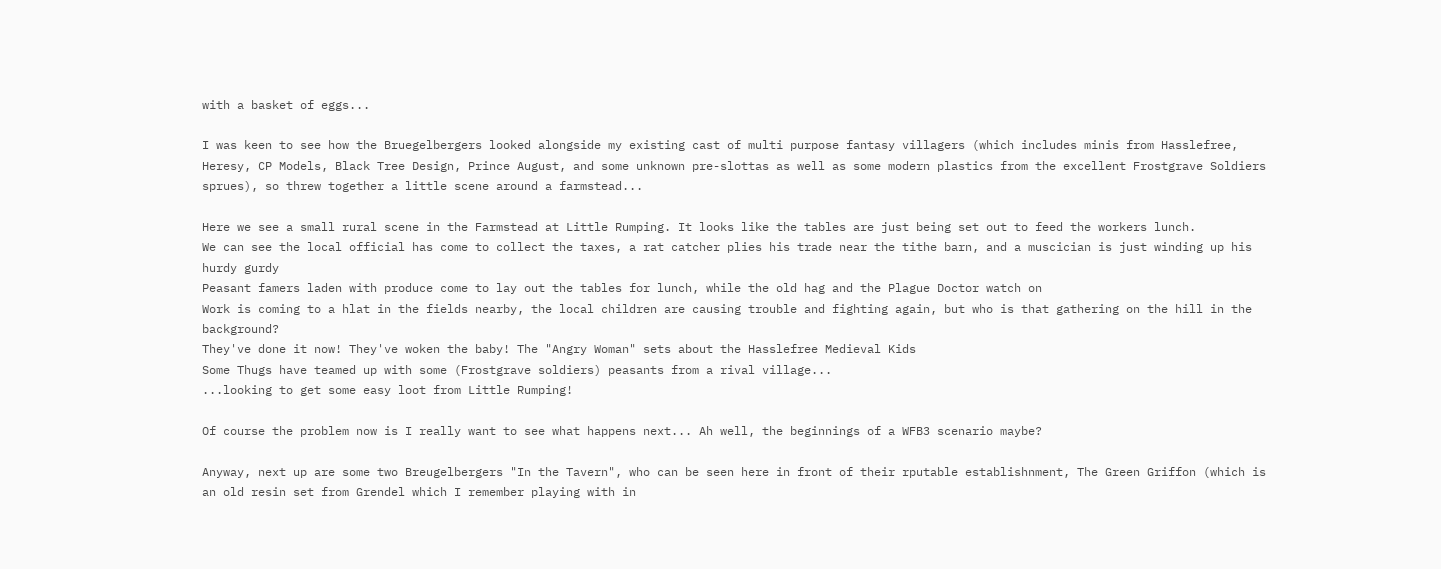with a basket of eggs...

I was keen to see how the Bruegelbergers looked alongside my existing cast of multi purpose fantasy villagers (which includes minis from Hasslefree, Heresy, CP Models, Black Tree Design, Prince August, and some unknown pre-slottas as well as some modern plastics from the excellent Frostgrave Soldiers sprues), so threw together a little scene around a farmstead...

Here we see a small rural scene in the Farmstead at Little Rumping. It looks like the tables are just being set out to feed the workers lunch.
We can see the local official has come to collect the taxes, a rat catcher plies his trade near the tithe barn, and a muscician is just winding up his hurdy gurdy
Peasant famers laden with produce come to lay out the tables for lunch, while the old hag and the Plague Doctor watch on
Work is coming to a hlat in the fields nearby, the local children are causing trouble and fighting again, but who is that gathering on the hill in the background?
They've done it now! They've woken the baby! The "Angry Woman" sets about the Hasslefree Medieval Kids
Some Thugs have teamed up with some (Frostgrave soldiers) peasants from a rival village...
...looking to get some easy loot from Little Rumping!

Of course the problem now is I really want to see what happens next... Ah well, the beginnings of a WFB3 scenario maybe?

Anyway, next up are some two Breugelbergers "In the Tavern", who can be seen here in front of their rputable establishnment, The Green Griffon (which is an old resin set from Grendel which I remember playing with in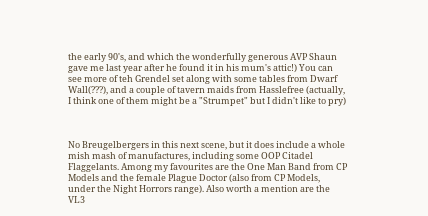the early 90's, and which the wonderfully generous AVP Shaun gave me last year after he found it in his mum's attic!) You can see more of teh Grendel set along with some tables from Dwarf Wall(???), and a couple of tavern maids from Hasslefree (actually, I think one of them might be a "Strumpet" but I didn't like to pry)



No Breugelbergers in this next scene, but it does include a whole mish mash of manufactures, including some OOP Citadel Flaggelants. Among my favourites are the One Man Band from CP Models and the female Plague Doctor (also from CP Models, under the Night Horrors range). Also worth a mention are the VL3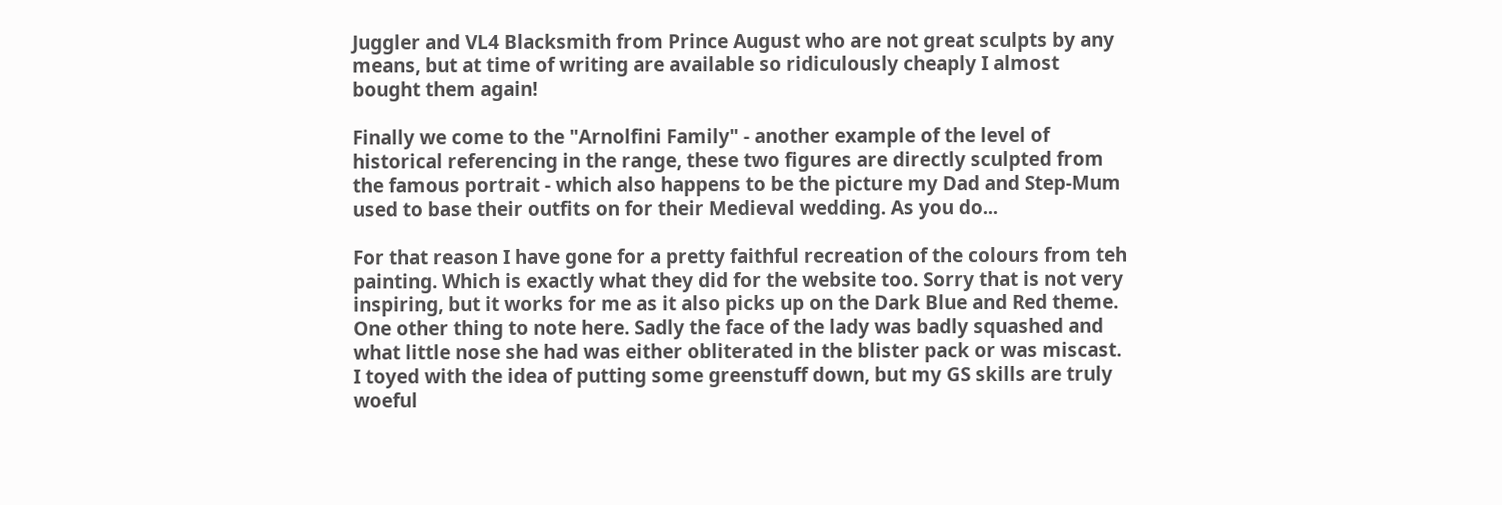Juggler and VL4 Blacksmith from Prince August who are not great sculpts by any means, but at time of writing are available so ridiculously cheaply I almost bought them again!

Finally we come to the "Arnolfini Family" - another example of the level of historical referencing in the range, these two figures are directly sculpted from the famous portrait - which also happens to be the picture my Dad and Step-Mum used to base their outfits on for their Medieval wedding. As you do...

For that reason I have gone for a pretty faithful recreation of the colours from teh painting. Which is exactly what they did for the website too. Sorry that is not very inspiring, but it works for me as it also picks up on the Dark Blue and Red theme. One other thing to note here. Sadly the face of the lady was badly squashed and what little nose she had was either obliterated in the blister pack or was miscast. I toyed with the idea of putting some greenstuff down, but my GS skills are truly woeful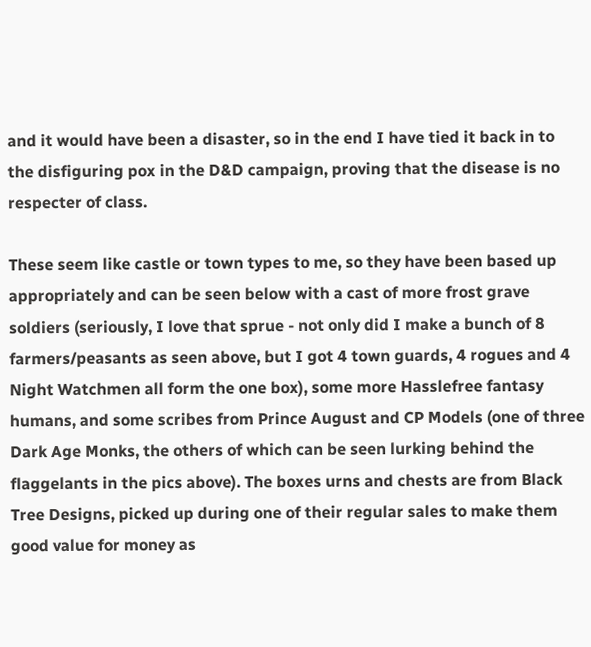and it would have been a disaster, so in the end I have tied it back in to the disfiguring pox in the D&D campaign, proving that the disease is no respecter of class.

These seem like castle or town types to me, so they have been based up appropriately and can be seen below with a cast of more frost grave soldiers (seriously, I love that sprue - not only did I make a bunch of 8 farmers/peasants as seen above, but I got 4 town guards, 4 rogues and 4 Night Watchmen all form the one box), some more Hasslefree fantasy humans, and some scribes from Prince August and CP Models (one of three Dark Age Monks, the others of which can be seen lurking behind the flaggelants in the pics above). The boxes urns and chests are from Black Tree Designs, picked up during one of their regular sales to make them good value for money as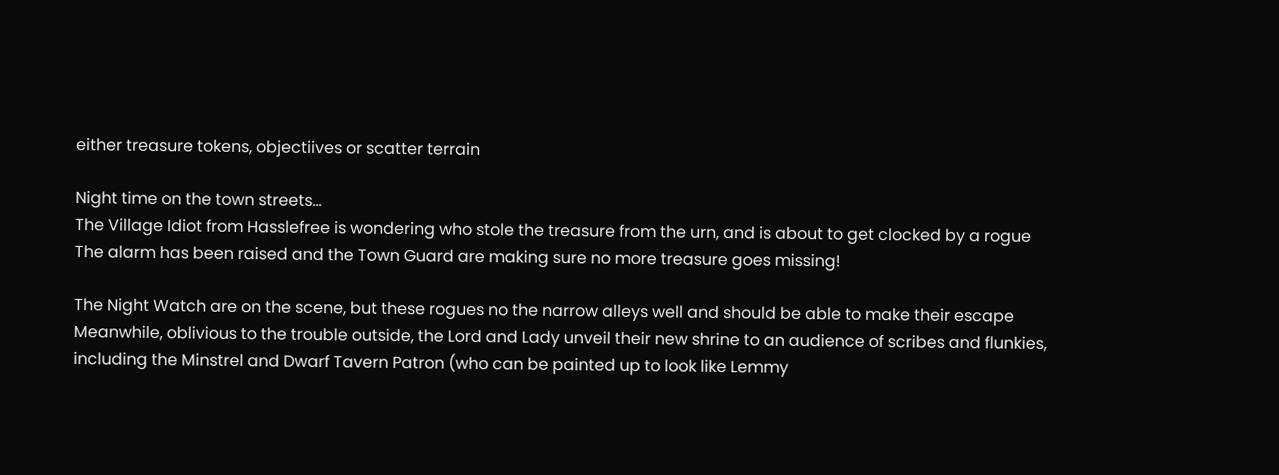either treasure tokens, objectiives or scatter terrain

Night time on the town streets...
The Village Idiot from Hasslefree is wondering who stole the treasure from the urn, and is about to get clocked by a rogue
The alarm has been raised and the Town Guard are making sure no more treasure goes missing!

The Night Watch are on the scene, but these rogues no the narrow alleys well and should be able to make their escape
Meanwhile, oblivious to the trouble outside, the Lord and Lady unveil their new shrine to an audience of scribes and flunkies, including the Minstrel and Dwarf Tavern Patron (who can be painted up to look like Lemmy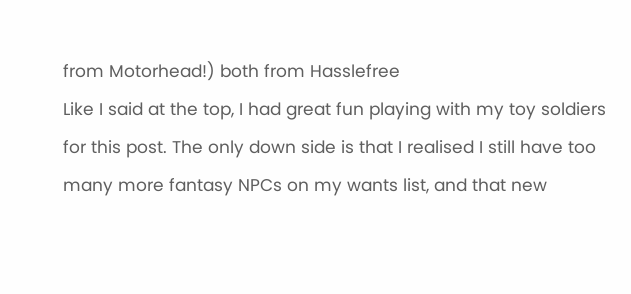from Motorhead!) both from Hasslefree
Like I said at the top, I had great fun playing with my toy soldiers for this post. The only down side is that I realised I still have too many more fantasy NPCs on my wants list, and that new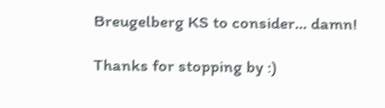Breugelberg KS to consider... damn!

Thanks for stopping by :)